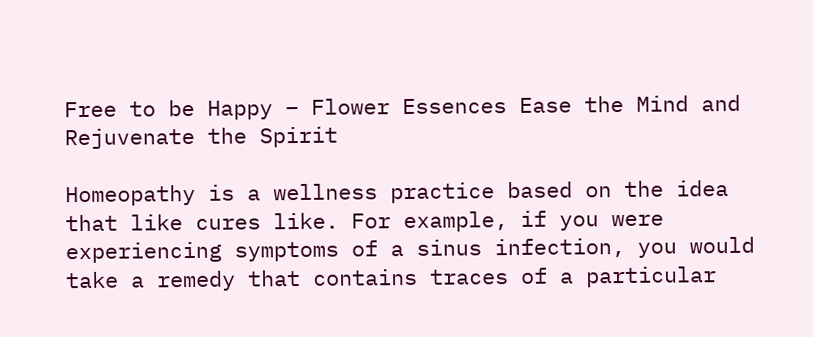Free to be Happy – Flower Essences Ease the Mind and Rejuvenate the Spirit

Homeopathy is a wellness practice based on the idea that like cures like. For example, if you were experiencing symptoms of a sinus infection, you would take a remedy that contains traces of a particular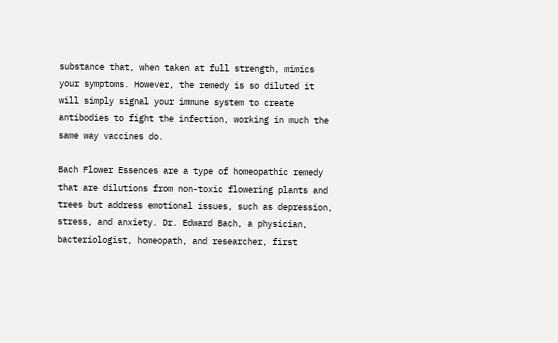substance that, when taken at full strength, mimics your symptoms. However, the remedy is so diluted it will simply signal your immune system to create antibodies to fight the infection, working in much the same way vaccines do.

Bach Flower Essences are a type of homeopathic remedy that are dilutions from non-toxic flowering plants and trees but address emotional issues, such as depression, stress, and anxiety. Dr. Edward Bach, a physician, bacteriologist, homeopath, and researcher, first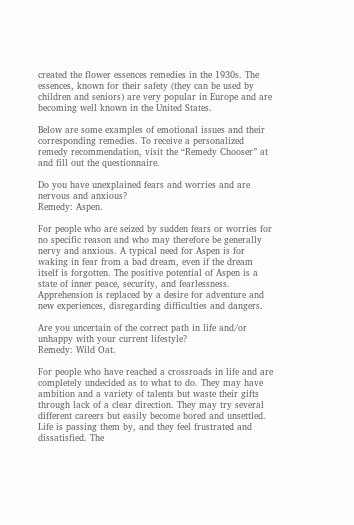created the flower essences remedies in the 1930s. The essences, known for their safety (they can be used by children and seniors) are very popular in Europe and are becoming well known in the United States.

Below are some examples of emotional issues and their corresponding remedies. To receive a personalized remedy recommendation, visit the “Remedy Chooser” at and fill out the questionnaire.

Do you have unexplained fears and worries and are nervous and anxious?
Remedy: Aspen.

For people who are seized by sudden fears or worries for no specific reason and who may therefore be generally nervy and anxious. A typical need for Aspen is for waking in fear from a bad dream, even if the dream itself is forgotten. The positive potential of Aspen is a state of inner peace, security, and fearlessness. Apprehension is replaced by a desire for adventure and new experiences, disregarding difficulties and dangers.

Are you uncertain of the correct path in life and/or unhappy with your current lifestyle?
Remedy: Wild Oat.

For people who have reached a crossroads in life and are completely undecided as to what to do. They may have ambition and a variety of talents but waste their gifts through lack of a clear direction. They may try several different careers but easily become bored and unsettled. Life is passing them by, and they feel frustrated and dissatisfied. The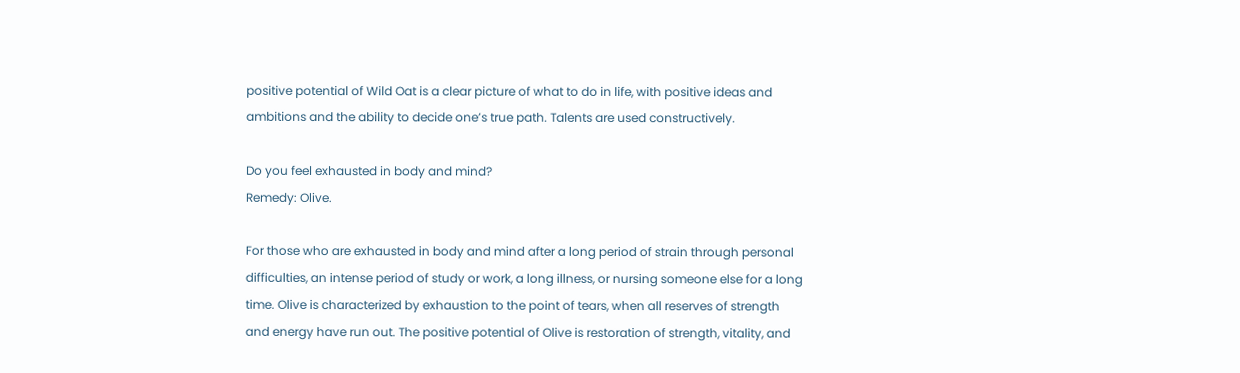positive potential of Wild Oat is a clear picture of what to do in life, with positive ideas and ambitions and the ability to decide one’s true path. Talents are used constructively.

Do you feel exhausted in body and mind?
Remedy: Olive.

For those who are exhausted in body and mind after a long period of strain through personal difficulties, an intense period of study or work, a long illness, or nursing someone else for a long time. Olive is characterized by exhaustion to the point of tears, when all reserves of strength and energy have run out. The positive potential of Olive is restoration of strength, vitality, and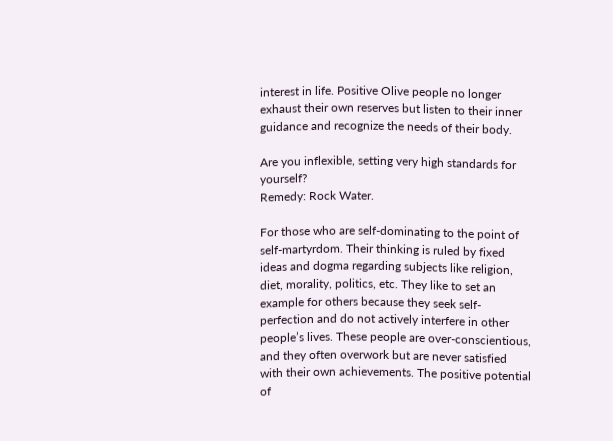interest in life. Positive Olive people no longer exhaust their own reserves but listen to their inner guidance and recognize the needs of their body.

Are you inflexible, setting very high standards for yourself?
Remedy: Rock Water.

For those who are self-dominating to the point of self-martyrdom. Their thinking is ruled by fixed ideas and dogma regarding subjects like religion, diet, morality, politics, etc. They like to set an example for others because they seek self-perfection and do not actively interfere in other people’s lives. These people are over-conscientious, and they often overwork but are never satisfied with their own achievements. The positive potential of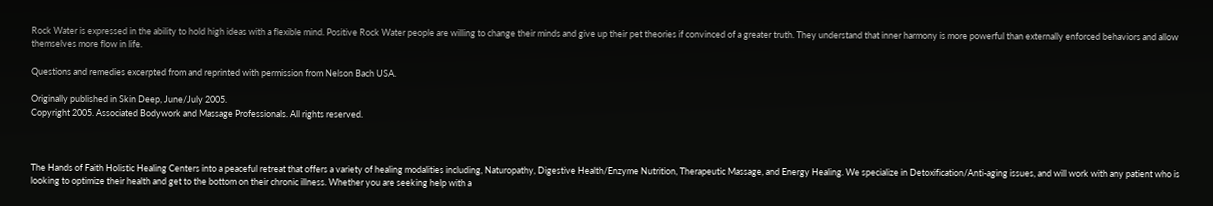Rock Water is expressed in the ability to hold high ideas with a flexible mind. Positive Rock Water people are willing to change their minds and give up their pet theories if convinced of a greater truth. They understand that inner harmony is more powerful than externally enforced behaviors and allow themselves more flow in life.

Questions and remedies excerpted from and reprinted with permission from Nelson Bach USA.

Originally published in Skin Deep, June/July 2005.
Copyright 2005. Associated Bodywork and Massage Professionals. All rights reserved.



The Hands of Faith Holistic Healing Centers into a peaceful retreat that offers a variety of healing modalities including, Naturopathy, Digestive Health/Enzyme Nutrition, Therapeutic Massage, and Energy Healing. We specialize in Detoxification/Anti-aging issues, and will work with any patient who is looking to optimize their health and get to the bottom on their chronic illness. Whether you are seeking help with a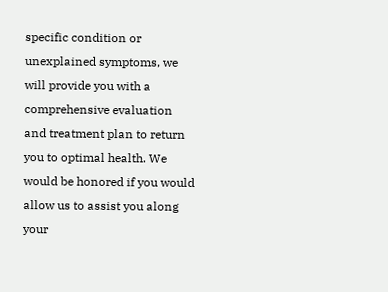specific condition or unexplained symptoms, we will provide you with a comprehensive evaluation and treatment plan to return you to optimal health. We would be honored if you would allow us to assist you along your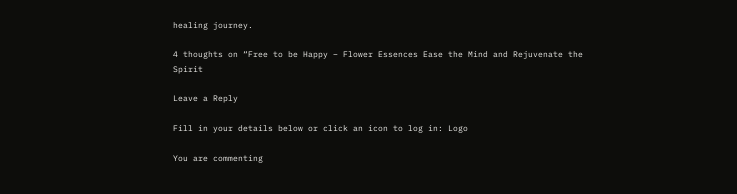healing journey.

4 thoughts on “Free to be Happy – Flower Essences Ease the Mind and Rejuvenate the Spirit

Leave a Reply

Fill in your details below or click an icon to log in: Logo

You are commenting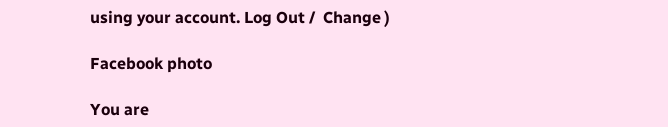using your account. Log Out /  Change )

Facebook photo

You are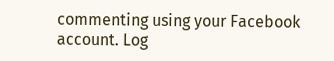commenting using your Facebook account. Log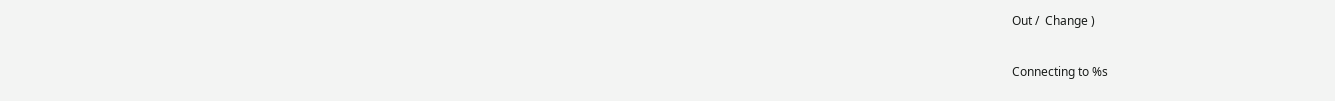Out /  Change )

Connecting to %s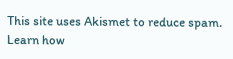This site uses Akismet to reduce spam. Learn how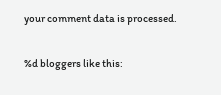your comment data is processed.

%d bloggers like this: